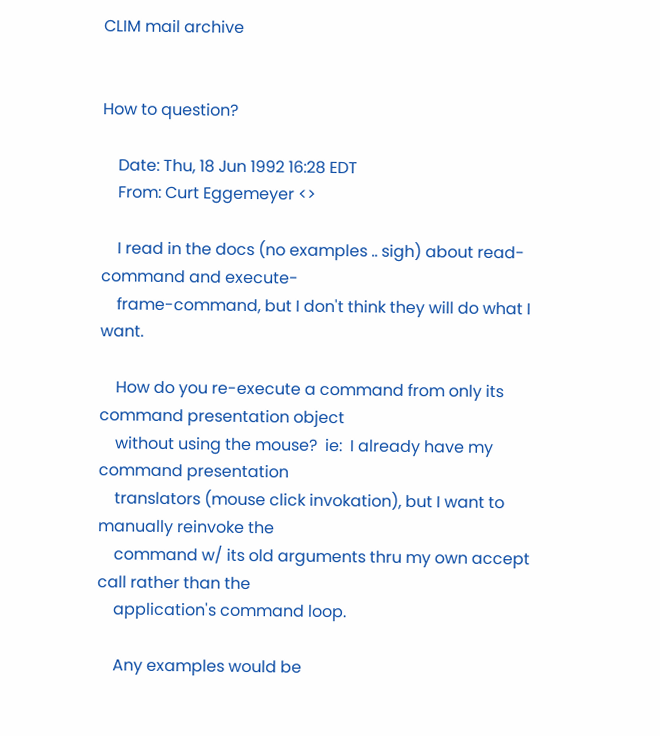CLIM mail archive


How to question?

    Date: Thu, 18 Jun 1992 16:28 EDT
    From: Curt Eggemeyer <>

    I read in the docs (no examples .. sigh) about read-command and execute-
    frame-command, but I don't think they will do what I want.

    How do you re-execute a command from only its command presentation object
    without using the mouse?  ie:  I already have my command presentation
    translators (mouse click invokation), but I want to manually reinvoke the
    command w/ its old arguments thru my own accept call rather than the
    application's command loop.

    Any examples would be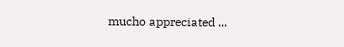mucho appreciated ...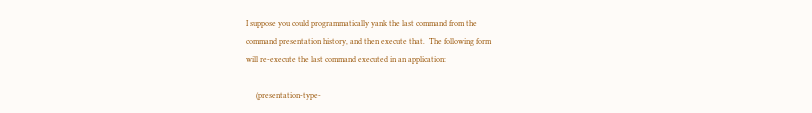I suppose you could programmatically yank the last command from the
command presentation history, and then execute that.  The following form
will re-execute the last command executed in an application:

     (presentation-type-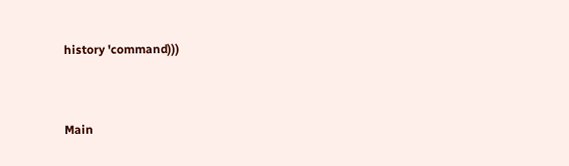history 'command)))


Main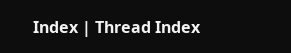Index | Thread Index